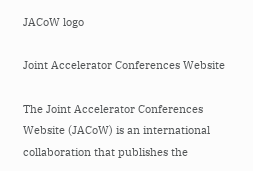JACoW logo

Joint Accelerator Conferences Website

The Joint Accelerator Conferences Website (JACoW) is an international collaboration that publishes the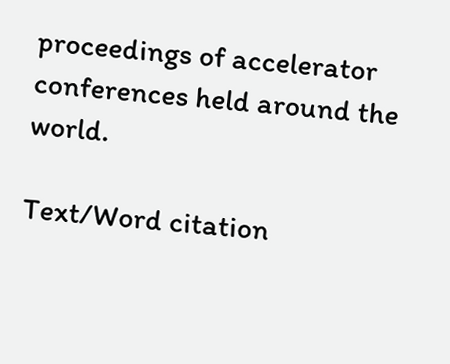proceedings of accelerator conferences held around the world.

Text/Word citation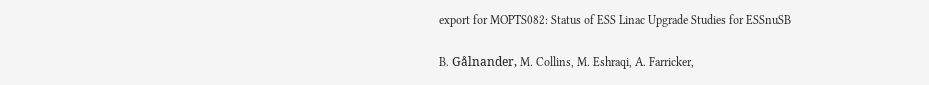export for MOPTS082: Status of ESS Linac Upgrade Studies for ESSnuSB

B. Gålnander, M. Collins, M. Eshraqi, A. Farricker,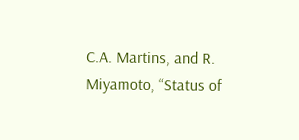C.A. Martins, and R. Miyamoto, “Status of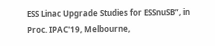ESS Linac Upgrade Studies for ESSnuSB”, in Proc. IPAC'19, Melbourne,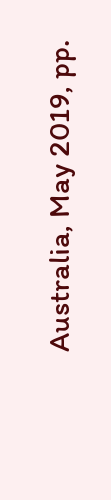Australia, May 2019, pp.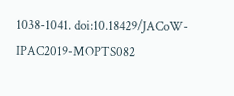1038-1041. doi:10.18429/JACoW-IPAC2019-MOPTS082